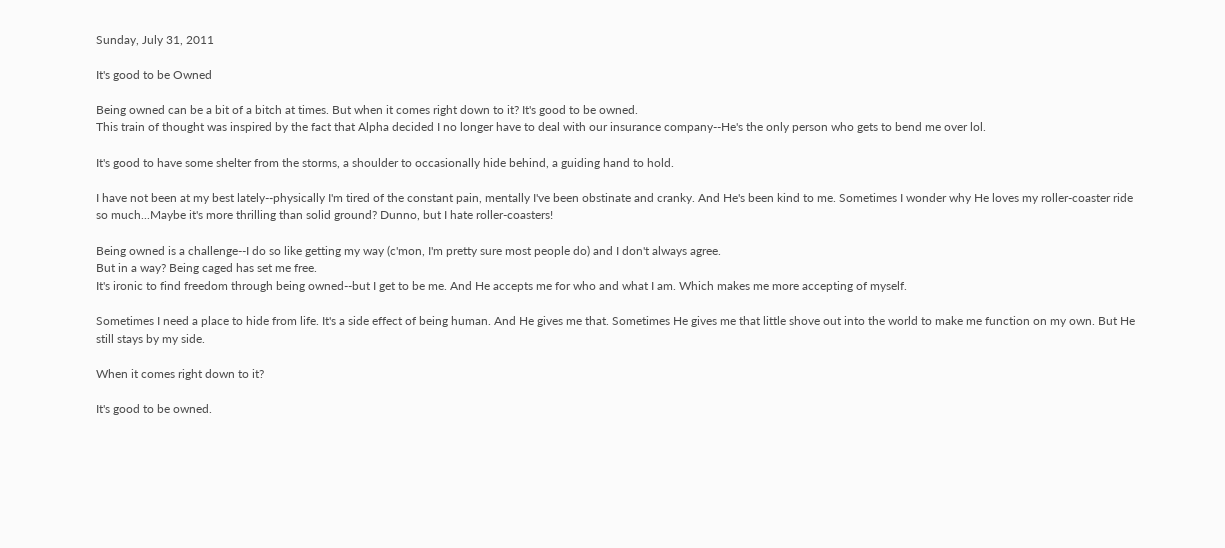Sunday, July 31, 2011

It's good to be Owned

Being owned can be a bit of a bitch at times. But when it comes right down to it? It's good to be owned.
This train of thought was inspired by the fact that Alpha decided I no longer have to deal with our insurance company--He's the only person who gets to bend me over lol.

It's good to have some shelter from the storms, a shoulder to occasionally hide behind, a guiding hand to hold.

I have not been at my best lately--physically I'm tired of the constant pain, mentally I've been obstinate and cranky. And He's been kind to me. Sometimes I wonder why He loves my roller-coaster ride so much...Maybe it's more thrilling than solid ground? Dunno, but I hate roller-coasters!

Being owned is a challenge--I do so like getting my way (c'mon, I'm pretty sure most people do) and I don't always agree.
But in a way? Being caged has set me free.
It's ironic to find freedom through being owned--but I get to be me. And He accepts me for who and what I am. Which makes me more accepting of myself.

Sometimes I need a place to hide from life. It's a side effect of being human. And He gives me that. Sometimes He gives me that little shove out into the world to make me function on my own. But He still stays by my side.

When it comes right down to it?

It's good to be owned.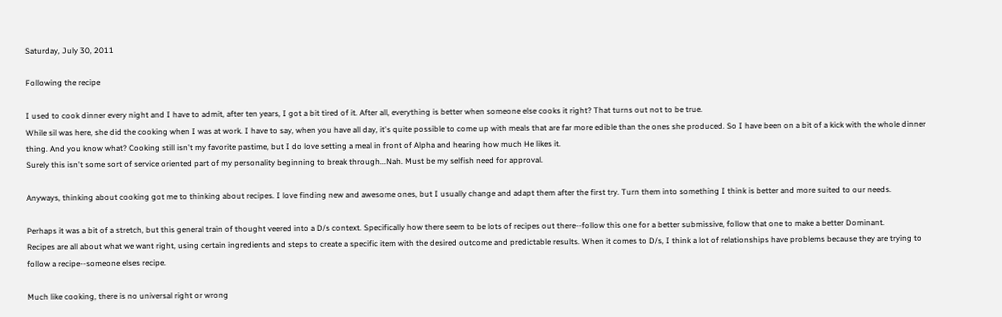Saturday, July 30, 2011

Following the recipe

I used to cook dinner every night and I have to admit, after ten years, I got a bit tired of it. After all, everything is better when someone else cooks it right? That turns out not to be true.
While sil was here, she did the cooking when I was at work. I have to say, when you have all day, it's quite possible to come up with meals that are far more edible than the ones she produced. So I have been on a bit of a kick with the whole dinner thing. And you know what? Cooking still isn't my favorite pastime, but I do love setting a meal in front of Alpha and hearing how much He likes it.
Surely this isn't some sort of service oriented part of my personality beginning to break through...Nah. Must be my selfish need for approval.

Anyways, thinking about cooking got me to thinking about recipes. I love finding new and awesome ones, but I usually change and adapt them after the first try. Turn them into something I think is better and more suited to our needs.

Perhaps it was a bit of a stretch, but this general train of thought veered into a D/s context. Specifically how there seem to be lots of recipes out there--follow this one for a better submissive, follow that one to make a better Dominant.
Recipes are all about what we want right, using certain ingredients and steps to create a specific item with the desired outcome and predictable results. When it comes to D/s, I think a lot of relationships have problems because they are trying to follow a recipe--someone elses recipe.

Much like cooking, there is no universal right or wrong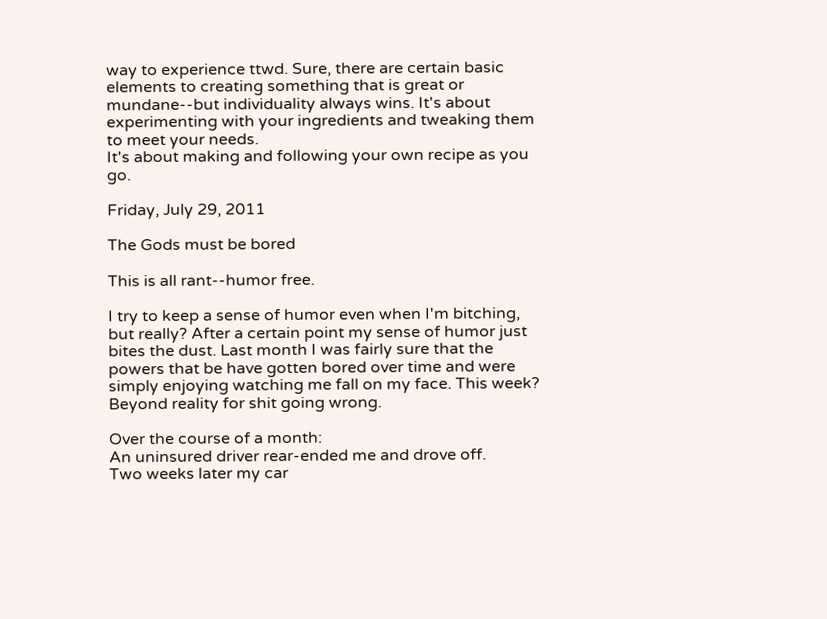way to experience ttwd. Sure, there are certain basic elements to creating something that is great or mundane--but individuality always wins. It's about experimenting with your ingredients and tweaking them to meet your needs.
It's about making and following your own recipe as you go.

Friday, July 29, 2011

The Gods must be bored

This is all rant--humor free.

I try to keep a sense of humor even when I'm bitching, but really? After a certain point my sense of humor just bites the dust. Last month I was fairly sure that the powers that be have gotten bored over time and were simply enjoying watching me fall on my face. This week? Beyond reality for shit going wrong.

Over the course of a month:
An uninsured driver rear-ended me and drove off.
Two weeks later my car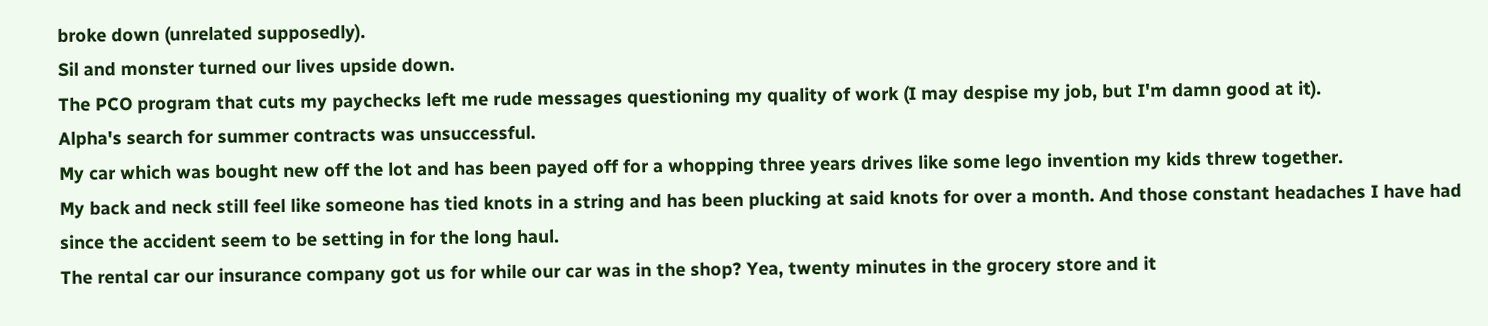broke down (unrelated supposedly).
Sil and monster turned our lives upside down.
The PCO program that cuts my paychecks left me rude messages questioning my quality of work (I may despise my job, but I'm damn good at it).
Alpha's search for summer contracts was unsuccessful.
My car which was bought new off the lot and has been payed off for a whopping three years drives like some lego invention my kids threw together.
My back and neck still feel like someone has tied knots in a string and has been plucking at said knots for over a month. And those constant headaches I have had since the accident seem to be setting in for the long haul.
The rental car our insurance company got us for while our car was in the shop? Yea, twenty minutes in the grocery store and it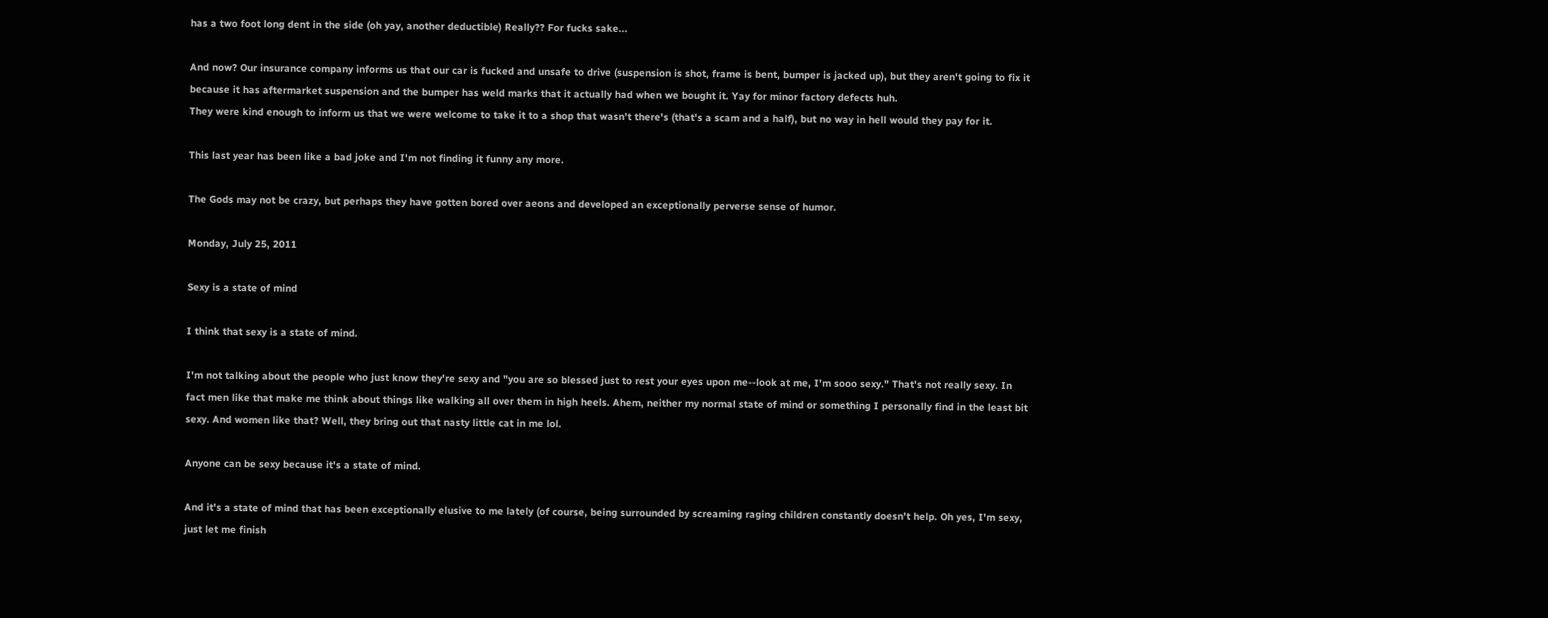has a two foot long dent in the side (oh yay, another deductible) Really?? For fucks sake...

And now? Our insurance company informs us that our car is fucked and unsafe to drive (suspension is shot, frame is bent, bumper is jacked up), but they aren't going to fix it because it has aftermarket suspension and the bumper has weld marks that it actually had when we bought it. Yay for minor factory defects huh.
They were kind enough to inform us that we were welcome to take it to a shop that wasn't there's (that's a scam and a half), but no way in hell would they pay for it.

This last year has been like a bad joke and I'm not finding it funny any more.

The Gods may not be crazy, but perhaps they have gotten bored over aeons and developed an exceptionally perverse sense of humor.

Monday, July 25, 2011

Sexy is a state of mind

I think that sexy is a state of mind.

I'm not talking about the people who just know they're sexy and "you are so blessed just to rest your eyes upon me--look at me, I'm sooo sexy." That's not really sexy. In fact men like that make me think about things like walking all over them in high heels. Ahem, neither my normal state of mind or something I personally find in the least bit sexy. And women like that? Well, they bring out that nasty little cat in me lol.

Anyone can be sexy because it's a state of mind.

And it's a state of mind that has been exceptionally elusive to me lately (of course, being surrounded by screaming raging children constantly doesn't help. Oh yes, I'm sexy, just let me finish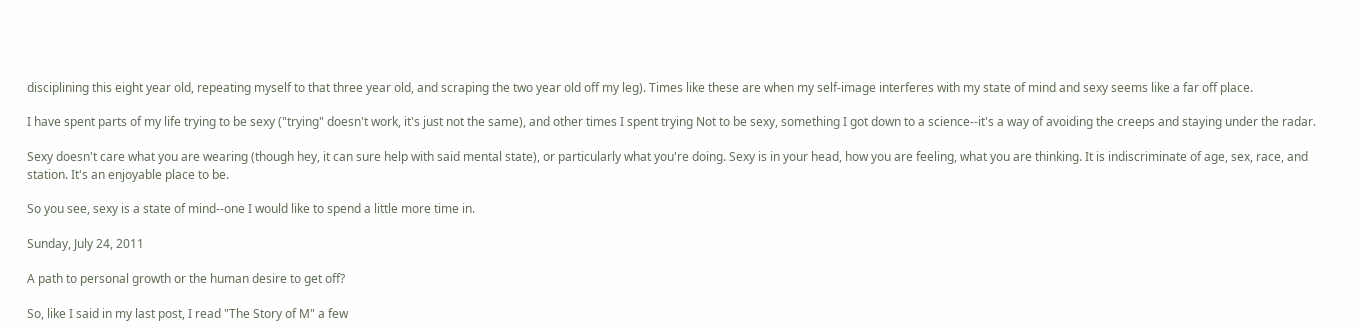disciplining this eight year old, repeating myself to that three year old, and scraping the two year old off my leg). Times like these are when my self-image interferes with my state of mind and sexy seems like a far off place.

I have spent parts of my life trying to be sexy ("trying" doesn't work, it's just not the same), and other times I spent trying Not to be sexy, something I got down to a science--it's a way of avoiding the creeps and staying under the radar.

Sexy doesn't care what you are wearing (though hey, it can sure help with said mental state), or particularly what you're doing. Sexy is in your head, how you are feeling, what you are thinking. It is indiscriminate of age, sex, race, and station. It's an enjoyable place to be.

So you see, sexy is a state of mind--one I would like to spend a little more time in.

Sunday, July 24, 2011

A path to personal growth or the human desire to get off?

So, like I said in my last post, I read "The Story of M" a few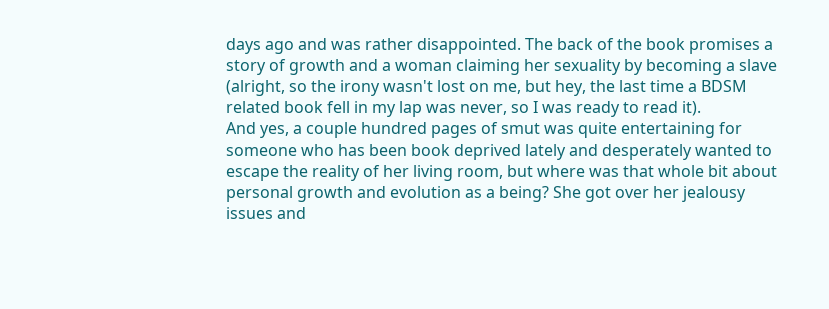days ago and was rather disappointed. The back of the book promises a story of growth and a woman claiming her sexuality by becoming a slave (alright, so the irony wasn't lost on me, but hey, the last time a BDSM related book fell in my lap was never, so I was ready to read it).
And yes, a couple hundred pages of smut was quite entertaining for someone who has been book deprived lately and desperately wanted to escape the reality of her living room, but where was that whole bit about personal growth and evolution as a being? She got over her jealousy issues and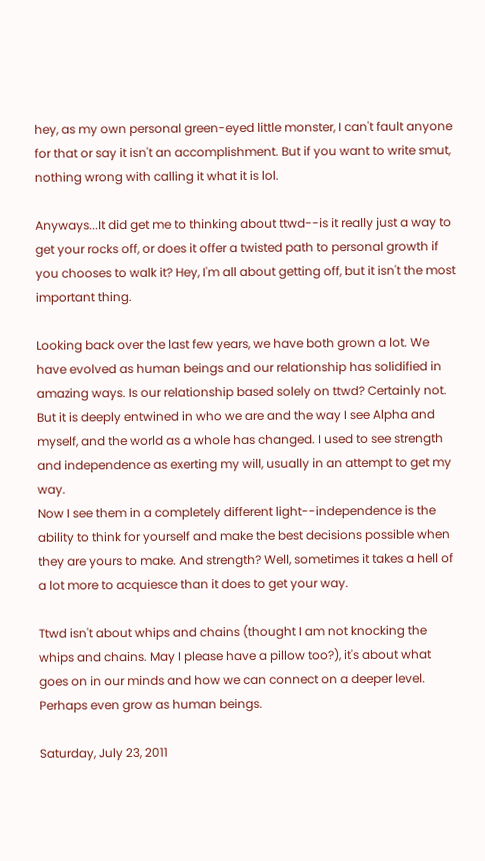hey, as my own personal green-eyed little monster, I can't fault anyone for that or say it isn't an accomplishment. But if you want to write smut, nothing wrong with calling it what it is lol.

Anyways...It did get me to thinking about ttwd--is it really just a way to get your rocks off, or does it offer a twisted path to personal growth if you chooses to walk it? Hey, I'm all about getting off, but it isn't the most important thing.

Looking back over the last few years, we have both grown a lot. We have evolved as human beings and our relationship has solidified in amazing ways. Is our relationship based solely on ttwd? Certainly not. But it is deeply entwined in who we are and the way I see Alpha and myself, and the world as a whole has changed. I used to see strength and independence as exerting my will, usually in an attempt to get my way.
Now I see them in a completely different light--independence is the ability to think for yourself and make the best decisions possible when they are yours to make. And strength? Well, sometimes it takes a hell of a lot more to acquiesce than it does to get your way.

Ttwd isn't about whips and chains (thought I am not knocking the whips and chains. May I please have a pillow too?), it's about what goes on in our minds and how we can connect on a deeper level. Perhaps even grow as human beings.

Saturday, July 23, 2011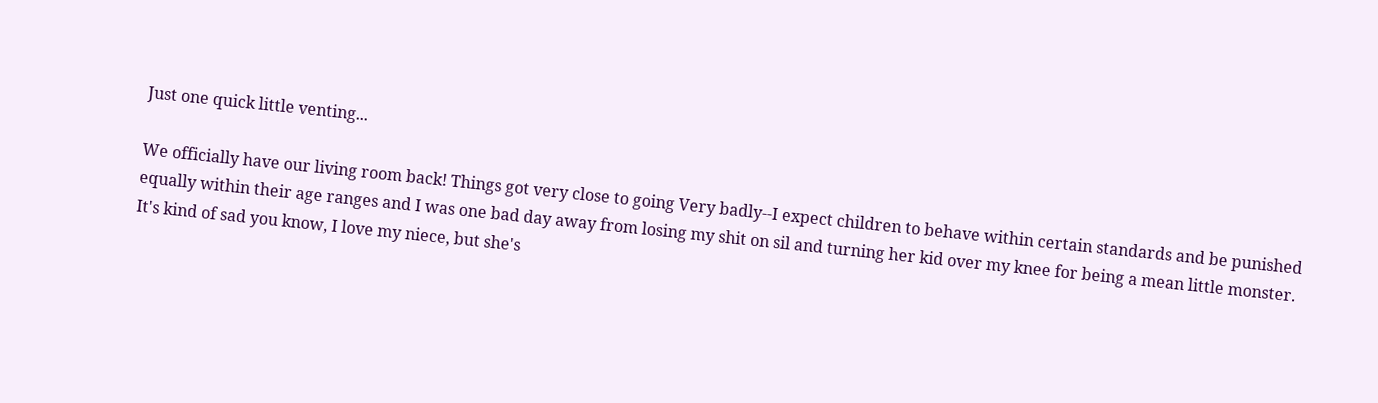Just one quick little venting...

We officially have our living room back! Things got very close to going Very badly--I expect children to behave within certain standards and be punished equally within their age ranges and I was one bad day away from losing my shit on sil and turning her kid over my knee for being a mean little monster. It's kind of sad you know, I love my niece, but she's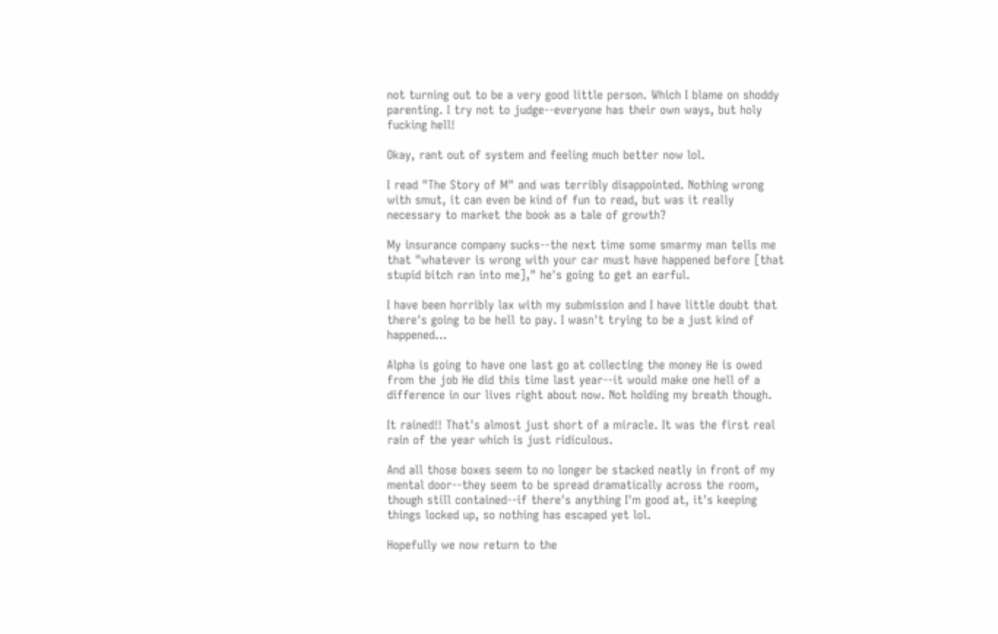not turning out to be a very good little person. Which I blame on shoddy parenting. I try not to judge--everyone has their own ways, but holy fucking hell!

Okay, rant out of system and feeling much better now lol.

I read "The Story of M" and was terribly disappointed. Nothing wrong with smut, it can even be kind of fun to read, but was it really necessary to market the book as a tale of growth?

My insurance company sucks--the next time some smarmy man tells me that "whatever is wrong with your car must have happened before [that stupid bitch ran into me]," he's going to get an earful.

I have been horribly lax with my submission and I have little doubt that there's going to be hell to pay. I wasn't trying to be a just kind of happened...

Alpha is going to have one last go at collecting the money He is owed from the job He did this time last year--it would make one hell of a difference in our lives right about now. Not holding my breath though.

It rained!! That's almost just short of a miracle. It was the first real rain of the year which is just ridiculous.

And all those boxes seem to no longer be stacked neatly in front of my mental door--they seem to be spread dramatically across the room, though still contained--if there's anything I'm good at, it's keeping things locked up, so nothing has escaped yet lol.

Hopefully we now return to the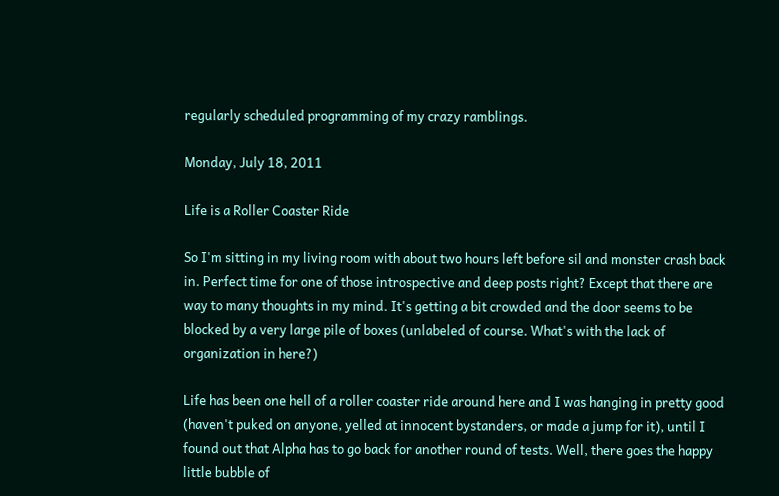regularly scheduled programming of my crazy ramblings.

Monday, July 18, 2011

Life is a Roller Coaster Ride

So I'm sitting in my living room with about two hours left before sil and monster crash back in. Perfect time for one of those introspective and deep posts right? Except that there are way to many thoughts in my mind. It's getting a bit crowded and the door seems to be blocked by a very large pile of boxes (unlabeled of course. What's with the lack of organization in here?)

Life has been one hell of a roller coaster ride around here and I was hanging in pretty good (haven't puked on anyone, yelled at innocent bystanders, or made a jump for it), until I found out that Alpha has to go back for another round of tests. Well, there goes the happy little bubble of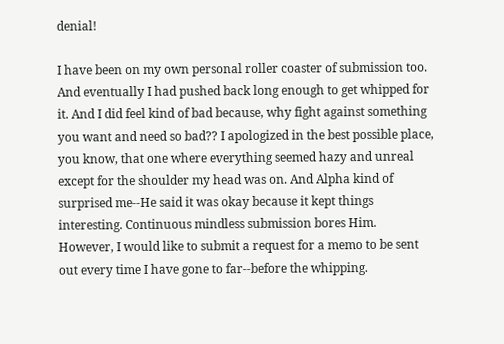denial!

I have been on my own personal roller coaster of submission too. And eventually I had pushed back long enough to get whipped for it. And I did feel kind of bad because, why fight against something you want and need so bad?? I apologized in the best possible place, you know, that one where everything seemed hazy and unreal except for the shoulder my head was on. And Alpha kind of surprised me--He said it was okay because it kept things interesting. Continuous mindless submission bores Him.
However, I would like to submit a request for a memo to be sent out every time I have gone to far--before the whipping.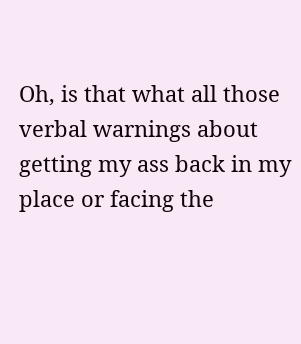Oh, is that what all those verbal warnings about getting my ass back in my place or facing the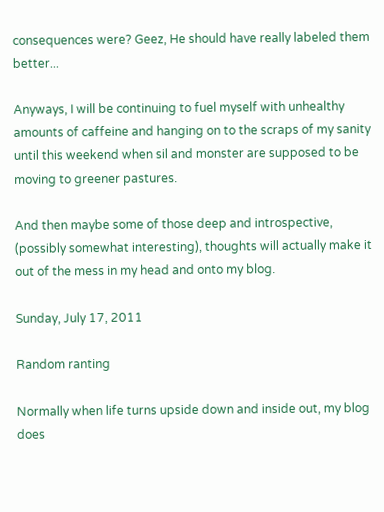consequences were? Geez, He should have really labeled them better...

Anyways, I will be continuing to fuel myself with unhealthy amounts of caffeine and hanging on to the scraps of my sanity until this weekend when sil and monster are supposed to be moving to greener pastures.

And then maybe some of those deep and introspective, (possibly somewhat interesting), thoughts will actually make it out of the mess in my head and onto my blog.

Sunday, July 17, 2011

Random ranting

Normally when life turns upside down and inside out, my blog does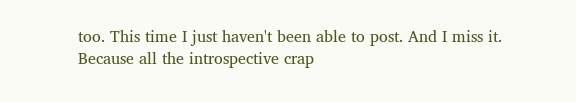too. This time I just haven't been able to post. And I miss it. Because all the introspective crap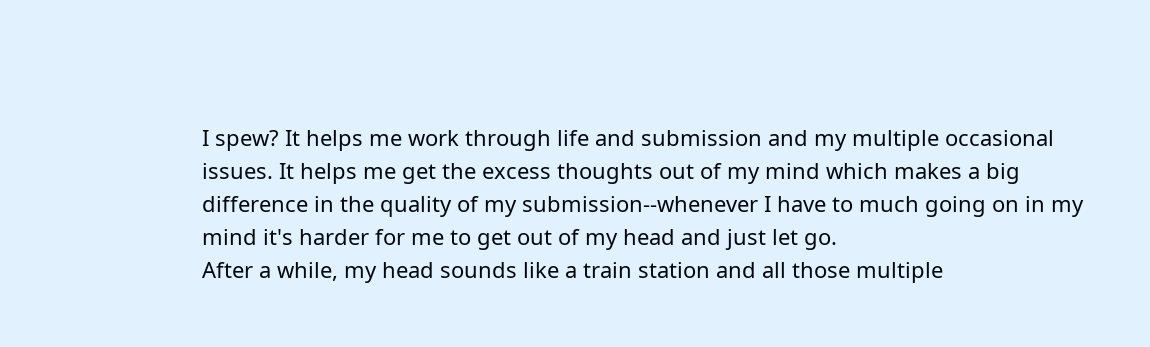I spew? It helps me work through life and submission and my multiple occasional issues. It helps me get the excess thoughts out of my mind which makes a big difference in the quality of my submission--whenever I have to much going on in my mind it's harder for me to get out of my head and just let go.
After a while, my head sounds like a train station and all those multiple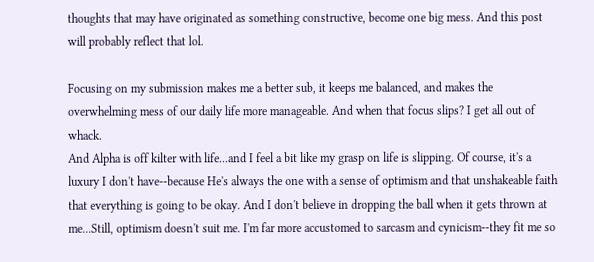thoughts that may have originated as something constructive, become one big mess. And this post will probably reflect that lol.

Focusing on my submission makes me a better sub, it keeps me balanced, and makes the overwhelming mess of our daily life more manageable. And when that focus slips? I get all out of whack.
And Alpha is off kilter with life...and I feel a bit like my grasp on life is slipping. Of course, it's a luxury I don't have--because He's always the one with a sense of optimism and that unshakeable faith that everything is going to be okay. And I don't believe in dropping the ball when it gets thrown at me...Still, optimism doesn't suit me. I'm far more accustomed to sarcasm and cynicism--they fit me so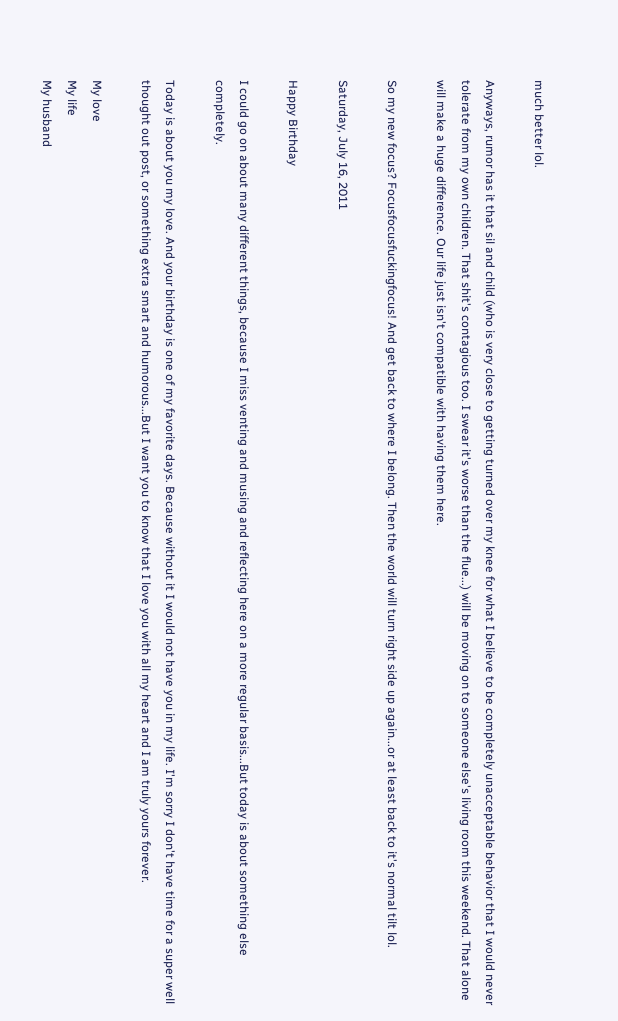much better lol.

Anyways, rumor has it that sil and child (who is very close to getting turned over my knee for what I believe to be completely unacceptable behavior that I would never tolerate from my own children. That shit's contagious too. I swear it's worse than the flue...) will be moving on to someone else's living room this weekend. That alone will make a huge difference. Our life just isn't compatible with having them here.

So my new focus? Focusfocusfuckingfocus! And get back to where I belong. Then the world will turn right side up again...or at least back to it's normal tilt lol.

Saturday, July 16, 2011

Happy Birthday

I could go on about many different things, because I miss venting and musing and reflecting here on a more regular basis...But today is about something else completely.

Today is about you my love. And your birthday is one of my favorite days. Because without it I would not have you in my life. I'm sorry I don't have time for a super well thought out post, or something extra smart and humorous...But I want you to know that I love you with all my heart and I am truly yours forever.

My love
My life
My husband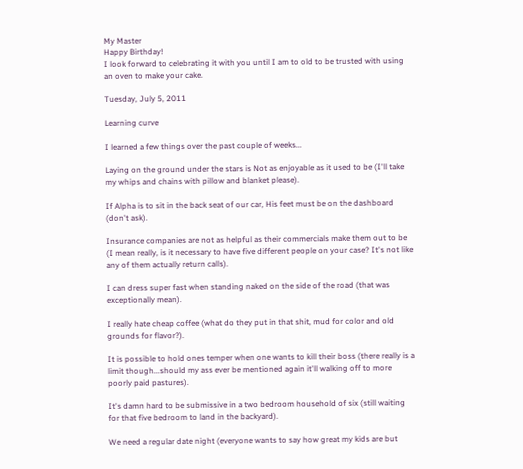My Master
Happy Birthday!
I look forward to celebrating it with you until I am to old to be trusted with using an oven to make your cake.

Tuesday, July 5, 2011

Learning curve

I learned a few things over the past couple of weeks...

Laying on the ground under the stars is Not as enjoyable as it used to be (I'll take my whips and chains with pillow and blanket please).

If Alpha is to sit in the back seat of our car, His feet must be on the dashboard (don't ask).

Insurance companies are not as helpful as their commercials make them out to be (I mean really, is it necessary to have five different people on your case? It's not like any of them actually return calls).

I can dress super fast when standing naked on the side of the road (that was exceptionally mean).

I really hate cheap coffee (what do they put in that shit, mud for color and old grounds for flavor?).

It is possible to hold ones temper when one wants to kill their boss (there really is a limit though...should my ass ever be mentioned again it'll walking off to more poorly paid pastures).

It's damn hard to be submissive in a two bedroom household of six (still waiting for that five bedroom to land in the backyard).

We need a regular date night (everyone wants to say how great my kids are but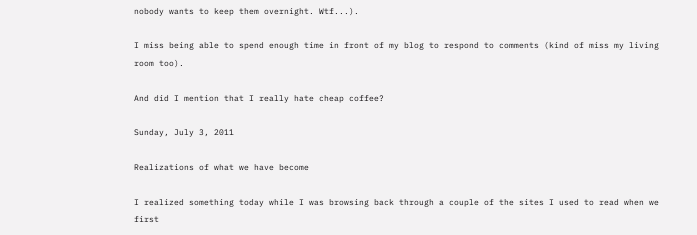nobody wants to keep them overnight. Wtf...).

I miss being able to spend enough time in front of my blog to respond to comments (kind of miss my living room too).

And did I mention that I really hate cheap coffee?

Sunday, July 3, 2011

Realizations of what we have become

I realized something today while I was browsing back through a couple of the sites I used to read when we first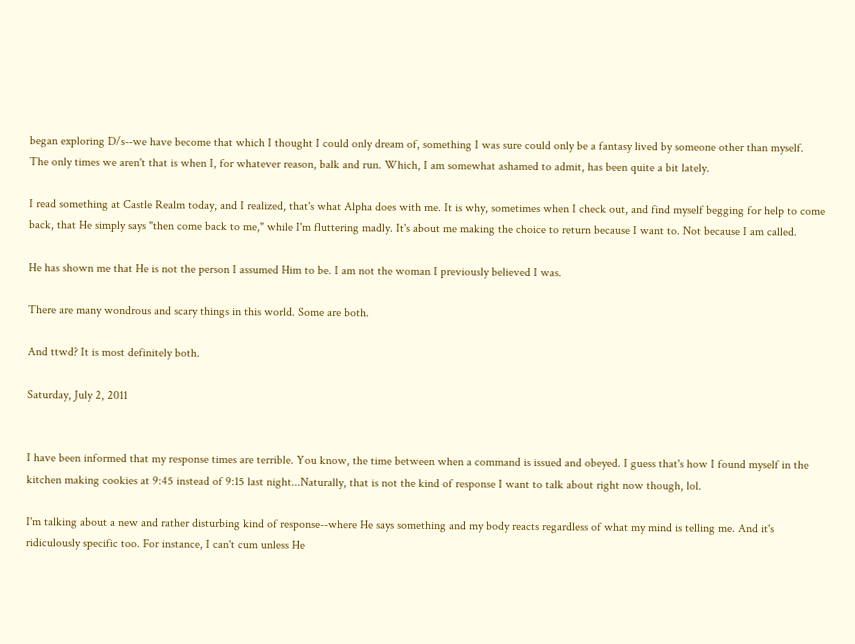began exploring D/s--we have become that which I thought I could only dream of, something I was sure could only be a fantasy lived by someone other than myself.
The only times we aren't that is when I, for whatever reason, balk and run. Which, I am somewhat ashamed to admit, has been quite a bit lately.

I read something at Castle Realm today, and I realized, that's what Alpha does with me. It is why, sometimes when I check out, and find myself begging for help to come back, that He simply says "then come back to me," while I'm fluttering madly. It's about me making the choice to return because I want to. Not because I am called.

He has shown me that He is not the person I assumed Him to be. I am not the woman I previously believed I was.

There are many wondrous and scary things in this world. Some are both.

And ttwd? It is most definitely both.

Saturday, July 2, 2011


I have been informed that my response times are terrible. You know, the time between when a command is issued and obeyed. I guess that's how I found myself in the kitchen making cookies at 9:45 instead of 9:15 last night...Naturally, that is not the kind of response I want to talk about right now though, lol.

I'm talking about a new and rather disturbing kind of response--where He says something and my body reacts regardless of what my mind is telling me. And it's ridiculously specific too. For instance, I can't cum unless He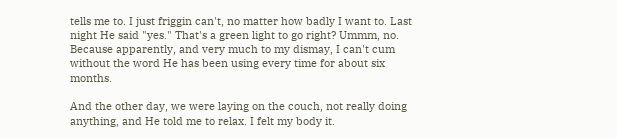tells me to. I just friggin can't, no matter how badly I want to. Last night He said "yes." That's a green light to go right? Ummm, no. Because apparently, and very much to my dismay, I can't cum without the word He has been using every time for about six months.

And the other day, we were laying on the couch, not really doing anything, and He told me to relax. I felt my body it.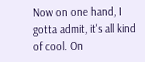Now on one hand, I gotta admit, it's all kind of cool. On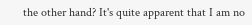the other hand? It's quite apparent that I am no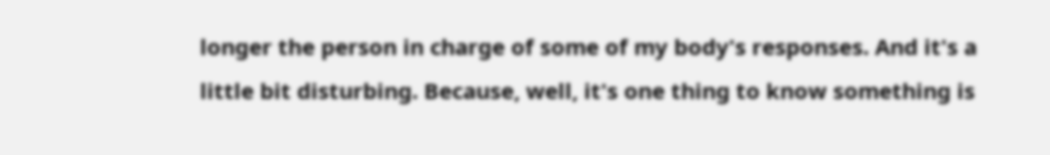longer the person in charge of some of my body's responses. And it's a little bit disturbing. Because, well, it's one thing to know something is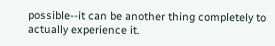possible--it can be another thing completely to actually experience it.